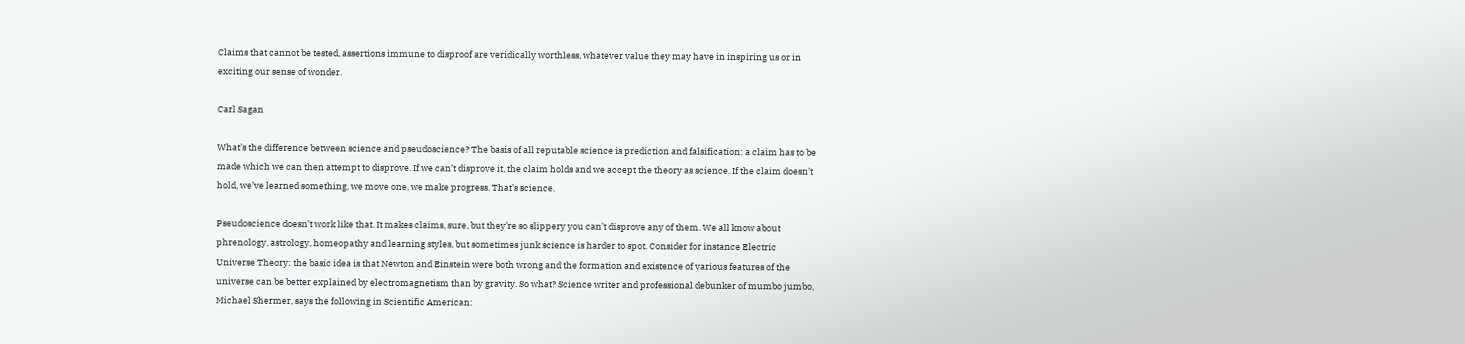Claims that cannot be tested, assertions immune to disproof are veridically worthless, whatever value they may have in inspiring us or in exciting our sense of wonder.

Carl Sagan

What’s the difference between science and pseudoscience? The basis of all reputable science is prediction and falsification: a claim has to be made which we can then attempt to disprove. If we can’t disprove it, the claim holds and we accept the theory as science. If the claim doesn’t hold, we’ve learned something, we move one, we make progress. That’s science.

Pseudoscience doesn’t work like that. It makes claims, sure, but they’re so slippery you can’t disprove any of them. We all know about phrenology, astrology, homeopathy and learning styles, but sometimes junk science is harder to spot. Consider for instance Electric Universe Theory: the basic idea is that Newton and Einstein were both wrong and the formation and existence of various features of the universe can be better explained by electromagnetism than by gravity. So what? Science writer and professional debunker of mumbo jumbo, Michael Shermer, says the following in Scientific American: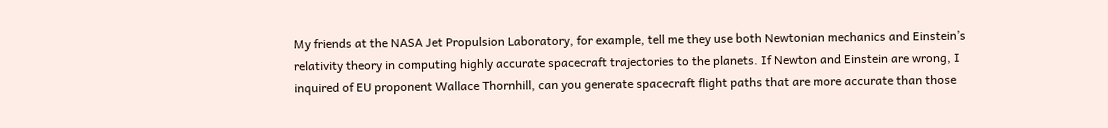My friends at the NASA Jet Propulsion Laboratory, for example, tell me they use both Newtonian mechanics and Einstein’s relativity theory in computing highly accurate spacecraft trajectories to the planets. If Newton and Einstein are wrong, I inquired of EU proponent Wallace Thornhill, can you generate spacecraft flight paths that are more accurate than those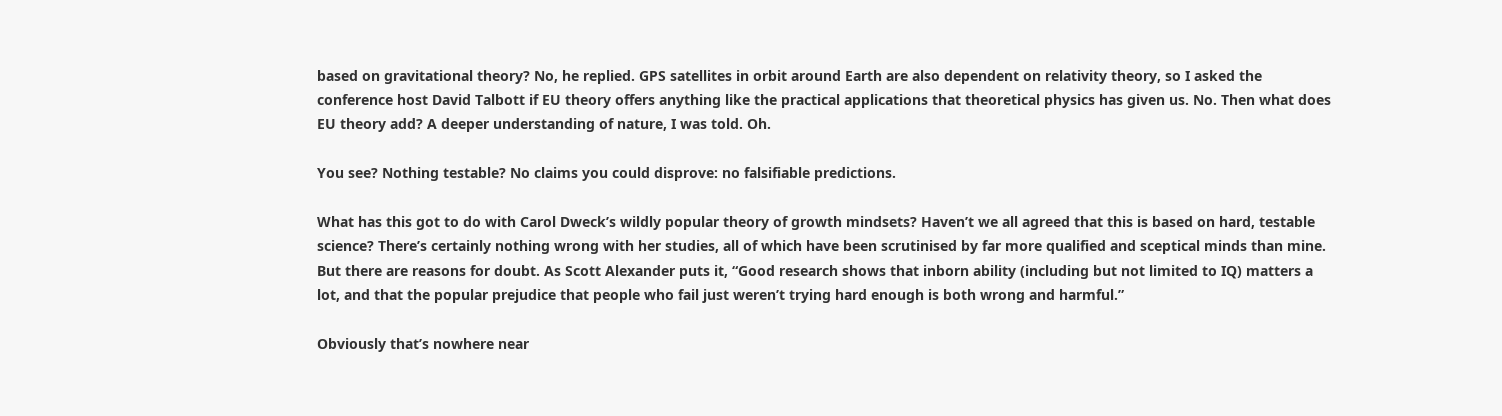based on gravitational theory? No, he replied. GPS satellites in orbit around Earth are also dependent on relativity theory, so I asked the conference host David Talbott if EU theory offers anything like the practical applications that theoretical physics has given us. No. Then what does EU theory add? A deeper understanding of nature, I was told. Oh.

You see? Nothing testable? No claims you could disprove: no falsifiable predictions.

What has this got to do with Carol Dweck’s wildly popular theory of growth mindsets? Haven’t we all agreed that this is based on hard, testable science? There’s certainly nothing wrong with her studies, all of which have been scrutinised by far more qualified and sceptical minds than mine. But there are reasons for doubt. As Scott Alexander puts it, “Good research shows that inborn ability (including but not limited to IQ) matters a lot, and that the popular prejudice that people who fail just weren’t trying hard enough is both wrong and harmful.”

Obviously that’s nowhere near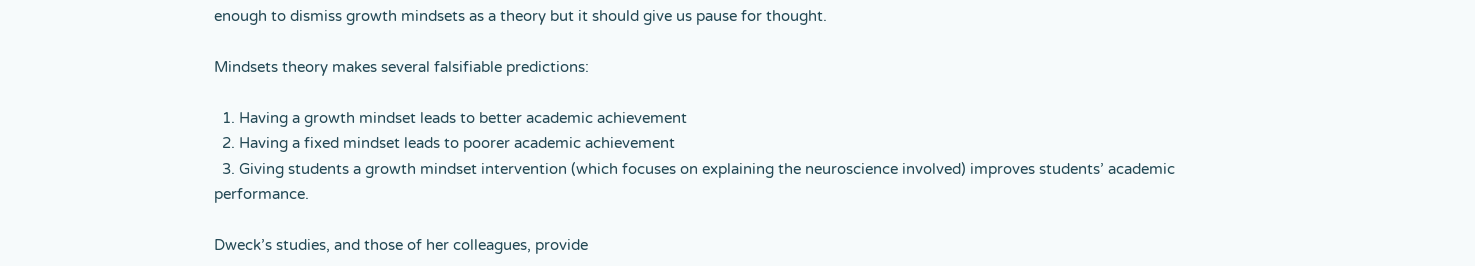enough to dismiss growth mindsets as a theory but it should give us pause for thought.

Mindsets theory makes several falsifiable predictions:

  1. Having a growth mindset leads to better academic achievement
  2. Having a fixed mindset leads to poorer academic achievement
  3. Giving students a growth mindset intervention (which focuses on explaining the neuroscience involved) improves students’ academic performance.

Dweck’s studies, and those of her colleagues, provide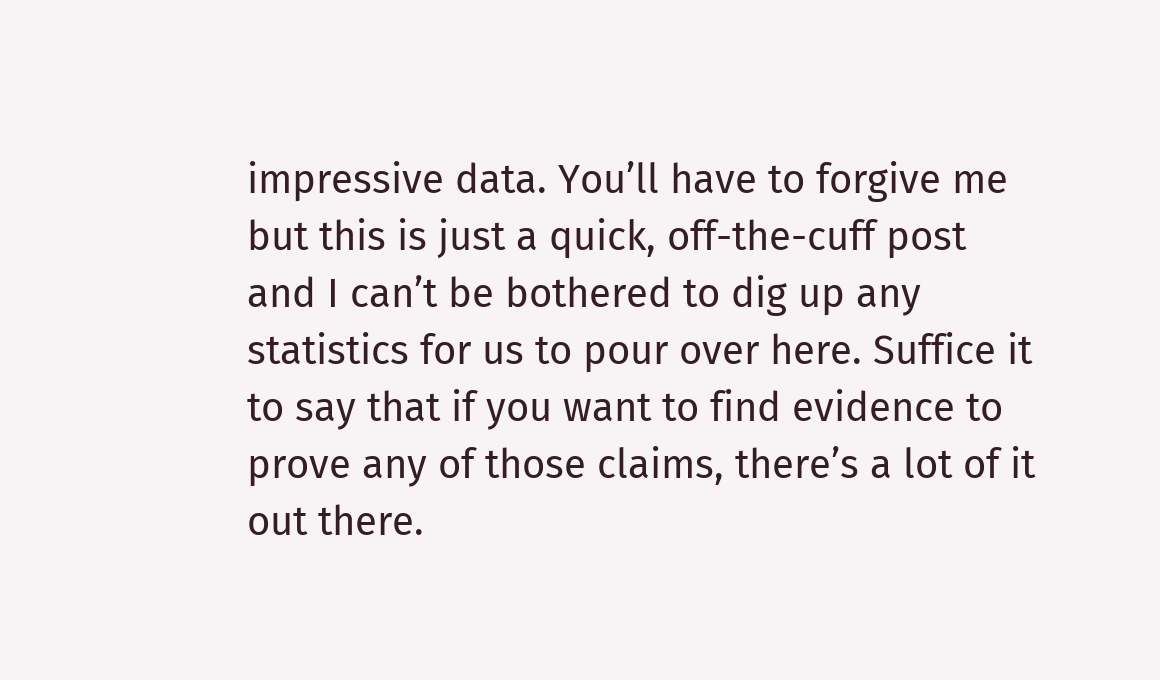impressive data. You’ll have to forgive me but this is just a quick, off-the-cuff post and I can’t be bothered to dig up any statistics for us to pour over here. Suffice it to say that if you want to find evidence to prove any of those claims, there’s a lot of it out there.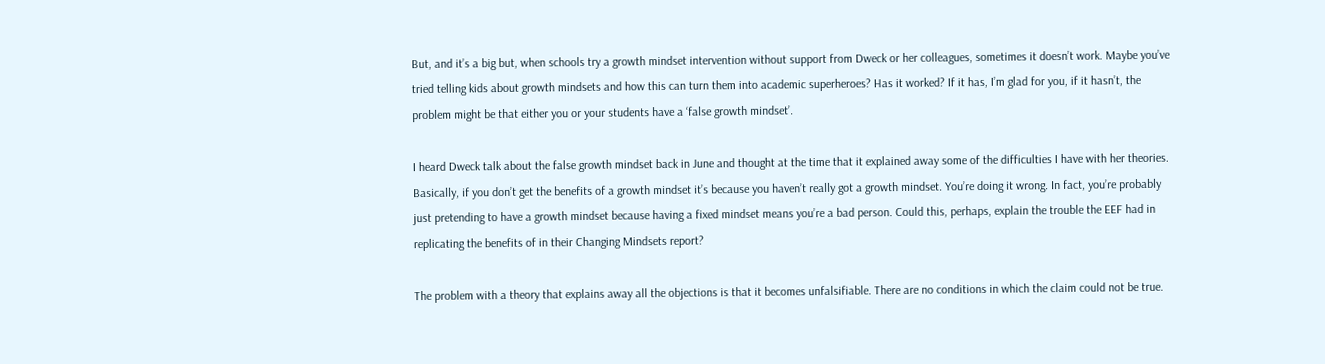But, and it’s a big but, when schools try a growth mindset intervention without support from Dweck or her colleagues, sometimes it doesn’t work. Maybe you’ve tried telling kids about growth mindsets and how this can turn them into academic superheroes? Has it worked? If it has, I’m glad for you, if it hasn’t, the problem might be that either you or your students have a ‘false growth mindset’.

I heard Dweck talk about the false growth mindset back in June and thought at the time that it explained away some of the difficulties I have with her theories. Basically, if you don’t get the benefits of a growth mindset it’s because you haven’t really got a growth mindset. You’re doing it wrong. In fact, you’re probably just pretending to have a growth mindset because having a fixed mindset means you’re a bad person. Could this, perhaps, explain the trouble the EEF had in replicating the benefits of in their Changing Mindsets report?

The problem with a theory that explains away all the objections is that it becomes unfalsifiable. There are no conditions in which the claim could not be true.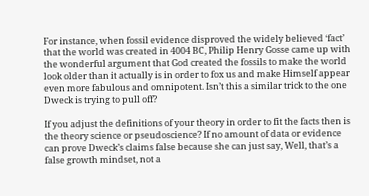For instance, when fossil evidence disproved the widely believed ‘fact’ that the world was created in 4004 BC, Philip Henry Gosse came up with the wonderful argument that God created the fossils to make the world look older than it actually is in order to fox us and make Himself appear even more fabulous and omnipotent. Isn’t this a similar trick to the one Dweck is trying to pull off?

If you adjust the definitions of your theory in order to fit the facts then is the theory science or pseudoscience? If no amount of data or evidence can prove Dweck’s claims false because she can just say, Well, that’s a false growth mindset, not a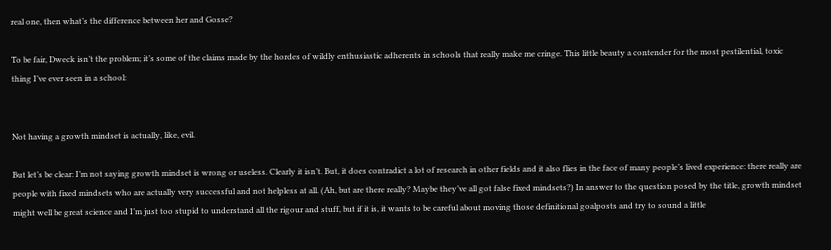real one, then what’s the difference between her and Gosse?

To be fair, Dweck isn’t the problem; it’s some of the claims made by the hordes of wildly enthusiastic adherents in schools that really make me cringe. This little beauty a contender for the most pestilential, toxic thing I’ve ever seen in a school:


Not having a growth mindset is actually, like, evil.

But let’s be clear: I’m not saying growth mindset is wrong or useless. Clearly it isn’t. But, it does contradict a lot of research in other fields and it also flies in the face of many people’s lived experience: there really are people with fixed mindsets who are actually very successful and not helpless at all. (Ah, but are there really? Maybe they’ve all got false fixed mindsets?) In answer to the question posed by the title, growth mindset might well be great science and I’m just too stupid to understand all the rigour and stuff, but if it is, it wants to be careful about moving those definitional goalposts and try to sound a little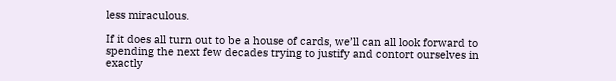less miraculous.

If it does all turn out to be a house of cards, we’ll can all look forward to spending the next few decades trying to justify and contort ourselves in exactly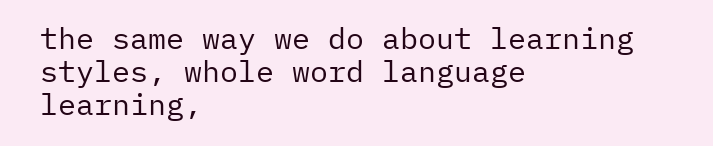the same way we do about learning styles, whole word language learning,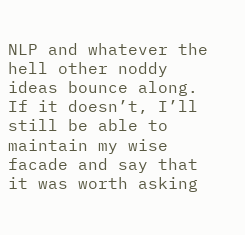NLP and whatever the hell other noddy ideas bounce along. If it doesn’t, I’ll still be able to maintain my wise facade and say that it was worth asking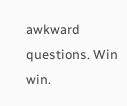awkward questions. Win win.